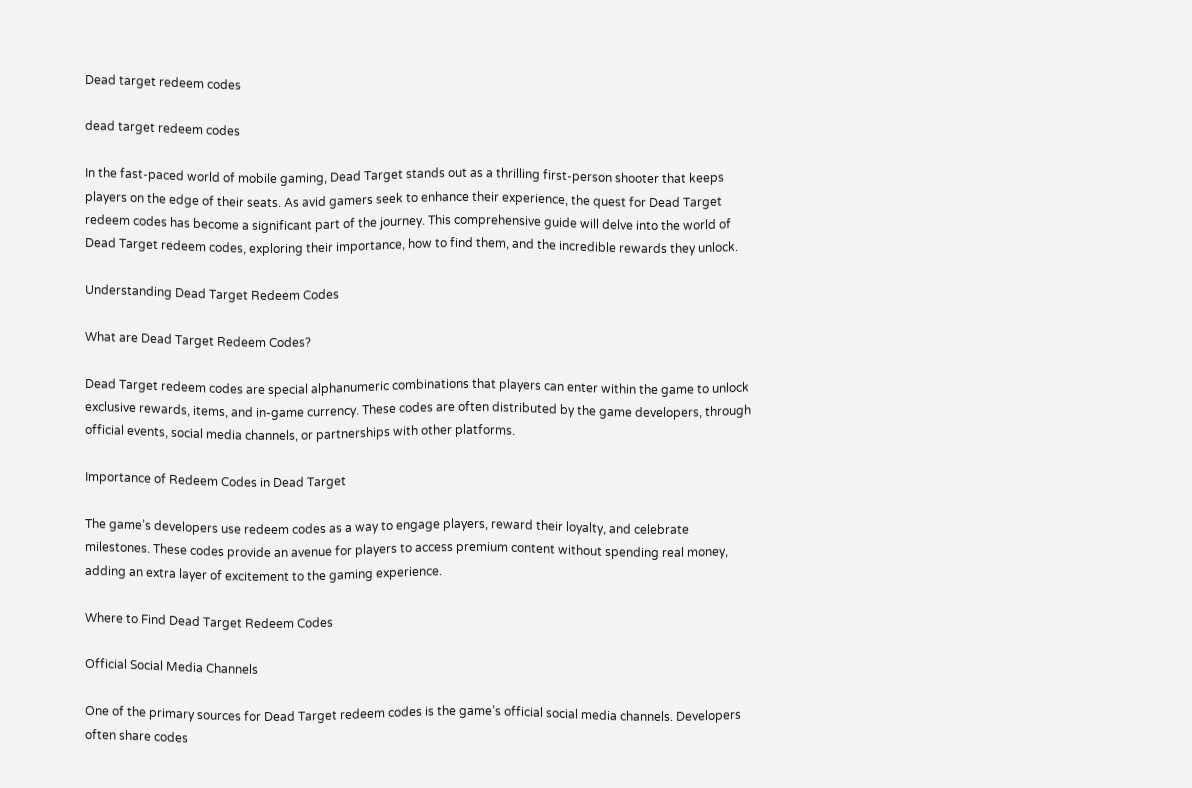Dead target redeem codes

dead target redeem codes

In the fast-paced world of mobile gaming, Dead Target stands out as a thrilling first-person shooter that keeps players on the edge of their seats. As avid gamers seek to enhance their experience, the quest for Dead Target redeem codes has become a significant part of the journey. This comprehensive guide will delve into the world of Dead Target redeem codes, exploring their importance, how to find them, and the incredible rewards they unlock.

Understanding Dead Target Redeem Codes

What are Dead Target Redeem Codes?

Dead Target redeem codes are special alphanumeric combinations that players can enter within the game to unlock exclusive rewards, items, and in-game currency. These codes are often distributed by the game developers, through official events, social media channels, or partnerships with other platforms.

Importance of Redeem Codes in Dead Target

The game’s developers use redeem codes as a way to engage players, reward their loyalty, and celebrate milestones. These codes provide an avenue for players to access premium content without spending real money, adding an extra layer of excitement to the gaming experience.

Where to Find Dead Target Redeem Codes

Official Social Media Channels

One of the primary sources for Dead Target redeem codes is the game’s official social media channels. Developers often share codes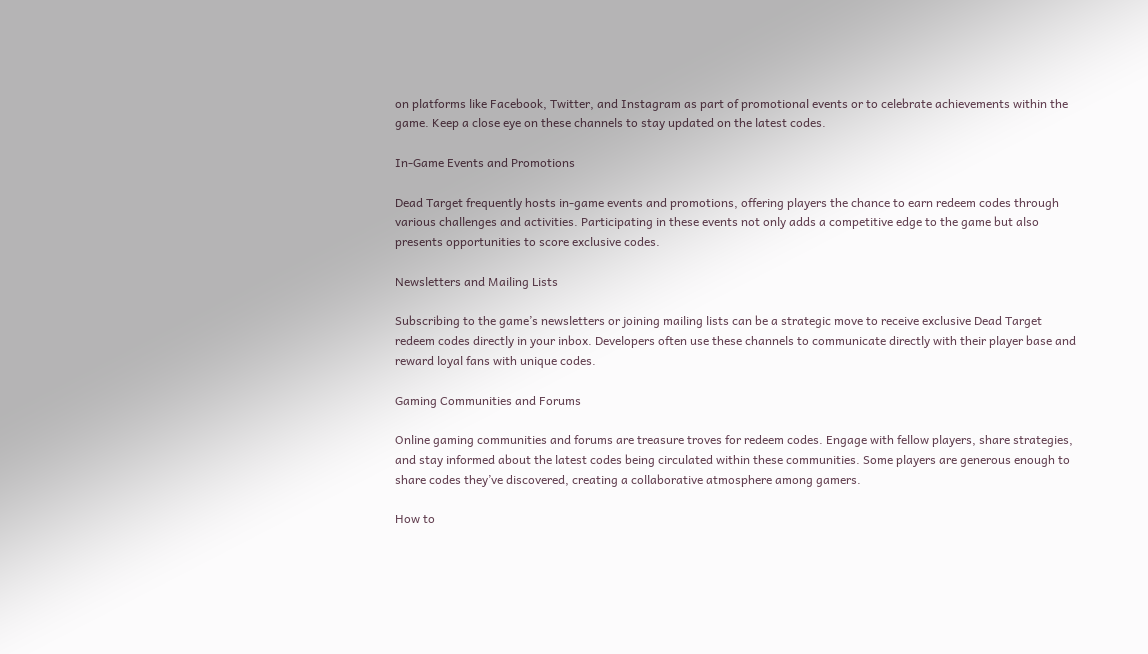on platforms like Facebook, Twitter, and Instagram as part of promotional events or to celebrate achievements within the game. Keep a close eye on these channels to stay updated on the latest codes.

In-Game Events and Promotions

Dead Target frequently hosts in-game events and promotions, offering players the chance to earn redeem codes through various challenges and activities. Participating in these events not only adds a competitive edge to the game but also presents opportunities to score exclusive codes.

Newsletters and Mailing Lists

Subscribing to the game’s newsletters or joining mailing lists can be a strategic move to receive exclusive Dead Target redeem codes directly in your inbox. Developers often use these channels to communicate directly with their player base and reward loyal fans with unique codes.

Gaming Communities and Forums

Online gaming communities and forums are treasure troves for redeem codes. Engage with fellow players, share strategies, and stay informed about the latest codes being circulated within these communities. Some players are generous enough to share codes they’ve discovered, creating a collaborative atmosphere among gamers.

How to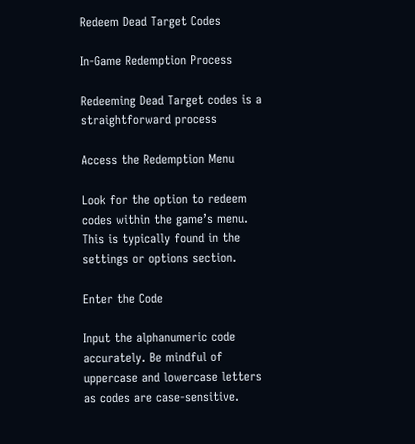Redeem Dead Target Codes

In-Game Redemption Process

Redeeming Dead Target codes is a straightforward process

Access the Redemption Menu

Look for the option to redeem codes within the game’s menu. This is typically found in the settings or options section.

Enter the Code

Input the alphanumeric code accurately. Be mindful of uppercase and lowercase letters as codes are case-sensitive.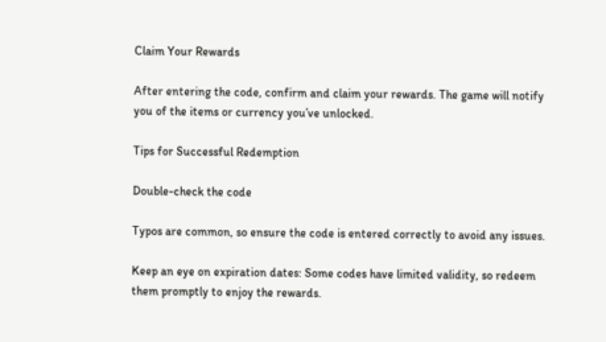Claim Your Rewards

After entering the code, confirm and claim your rewards. The game will notify you of the items or currency you’ve unlocked.

Tips for Successful Redemption

Double-check the code

Typos are common, so ensure the code is entered correctly to avoid any issues.

Keep an eye on expiration dates: Some codes have limited validity, so redeem them promptly to enjoy the rewards.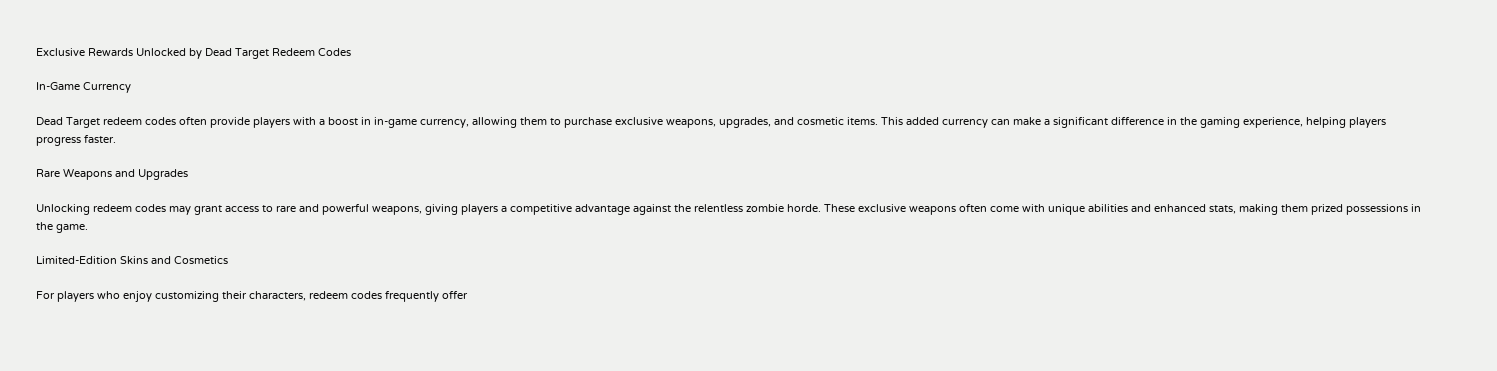Exclusive Rewards Unlocked by Dead Target Redeem Codes

In-Game Currency

Dead Target redeem codes often provide players with a boost in in-game currency, allowing them to purchase exclusive weapons, upgrades, and cosmetic items. This added currency can make a significant difference in the gaming experience, helping players progress faster.

Rare Weapons and Upgrades

Unlocking redeem codes may grant access to rare and powerful weapons, giving players a competitive advantage against the relentless zombie horde. These exclusive weapons often come with unique abilities and enhanced stats, making them prized possessions in the game.

Limited-Edition Skins and Cosmetics

For players who enjoy customizing their characters, redeem codes frequently offer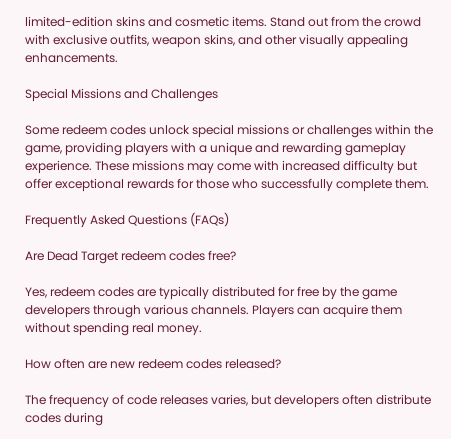limited-edition skins and cosmetic items. Stand out from the crowd with exclusive outfits, weapon skins, and other visually appealing enhancements.

Special Missions and Challenges

Some redeem codes unlock special missions or challenges within the game, providing players with a unique and rewarding gameplay experience. These missions may come with increased difficulty but offer exceptional rewards for those who successfully complete them.

Frequently Asked Questions (FAQs)

Are Dead Target redeem codes free?

Yes, redeem codes are typically distributed for free by the game developers through various channels. Players can acquire them without spending real money.

How often are new redeem codes released?

The frequency of code releases varies, but developers often distribute codes during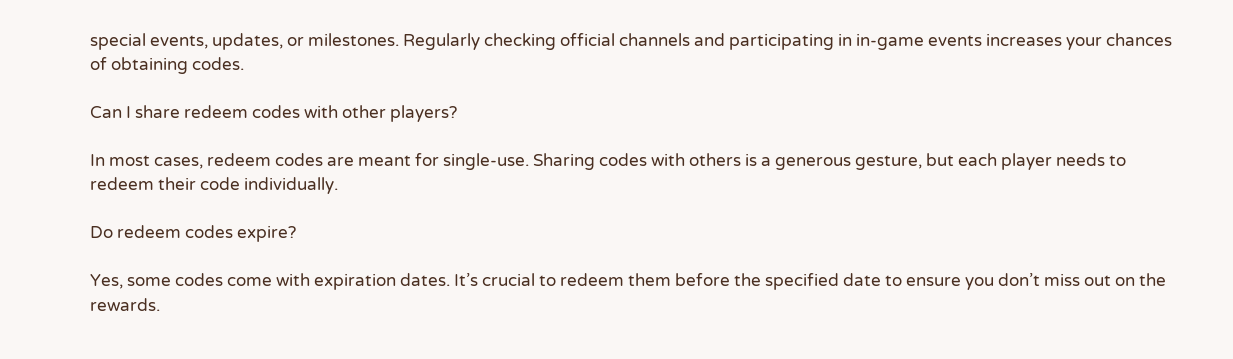special events, updates, or milestones. Regularly checking official channels and participating in in-game events increases your chances of obtaining codes.

Can I share redeem codes with other players?

In most cases, redeem codes are meant for single-use. Sharing codes with others is a generous gesture, but each player needs to redeem their code individually.

Do redeem codes expire?

Yes, some codes come with expiration dates. It’s crucial to redeem them before the specified date to ensure you don’t miss out on the rewards.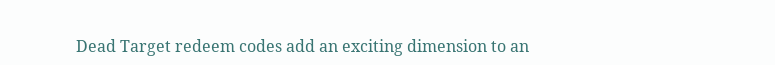Dead Target redeem codes add an exciting dimension to an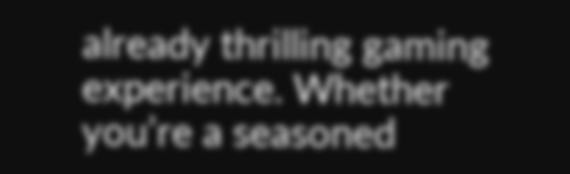already thrilling gaming experience. Whether you’re a seasoned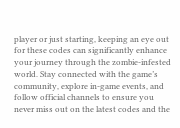player or just starting, keeping an eye out for these codes can significantly enhance your journey through the zombie-infested world. Stay connected with the game’s community, explore in-game events, and follow official channels to ensure you never miss out on the latest codes and the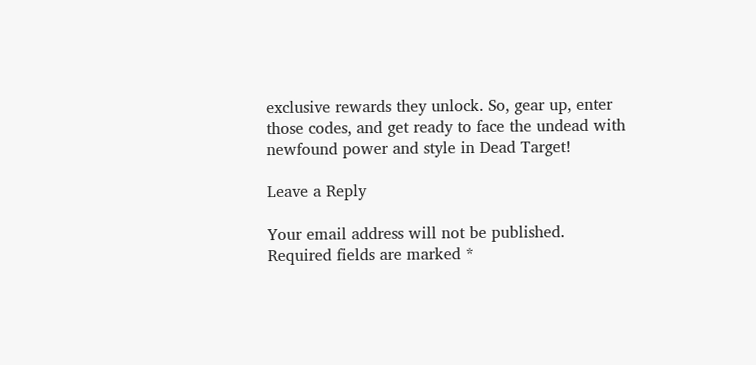exclusive rewards they unlock. So, gear up, enter those codes, and get ready to face the undead with newfound power and style in Dead Target!

Leave a Reply

Your email address will not be published. Required fields are marked *